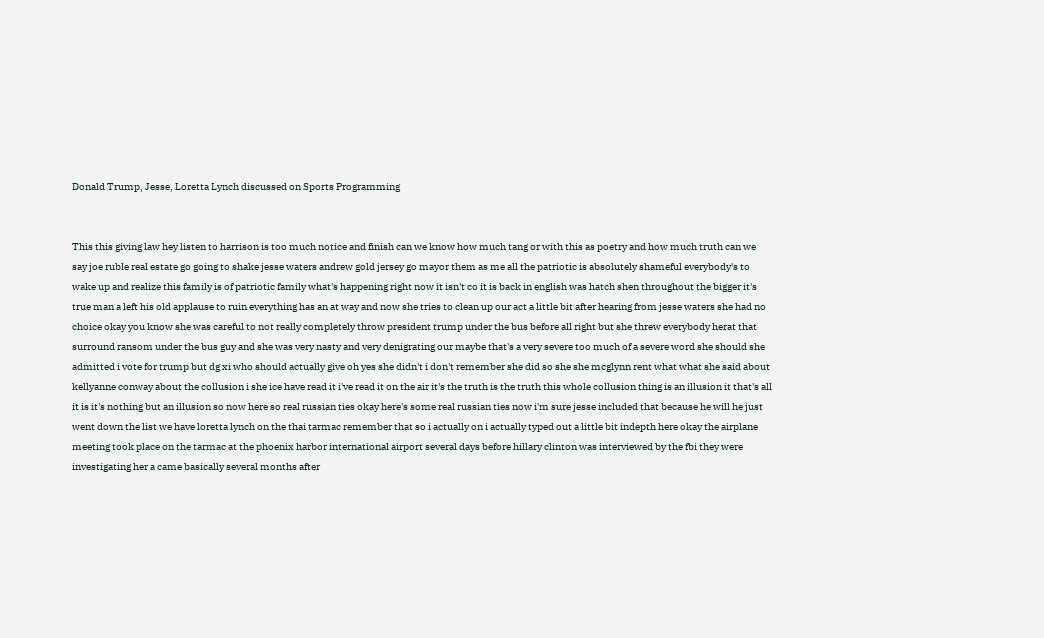Donald Trump, Jesse, Loretta Lynch discussed on Sports Programming


This this giving law hey listen to harrison is too much notice and finish can we know how much tang or with this as poetry and how much truth can we say joe ruble real estate go going to shake jesse waters andrew gold jersey go mayor them as me all the patriotic is absolutely shameful everybody's to wake up and realize this family is of patriotic family what's happening right now it isn't co it is back in english was hatch shen throughout the bigger it's true man a left his old applause to ruin everything has an at way and now she tries to clean up our act a little bit after hearing from jesse waters she had no choice okay you know she was careful to not really completely throw president trump under the bus before all right but she threw everybody herat that surround ransom under the bus guy and she was very nasty and very denigrating our maybe that's a very severe too much of a severe word she should she admitted i vote for trump but dg xi who should actually give oh yes she didn't i don't remember she did so she she mcglynn rent what what she said about kellyanne conway about the collusion i she ice have read it i've read it on the air it's the truth is the truth this whole collusion thing is an illusion it that's all it is it's nothing but an illusion so now here so real russian ties okay here's some real russian ties now i'm sure jesse included that because he will he just went down the list we have loretta lynch on the thai tarmac remember that so i actually on i actually typed out a little bit indepth here okay the airplane meeting took place on the tarmac at the phoenix harbor international airport several days before hillary clinton was interviewed by the fbi they were investigating her a came basically several months after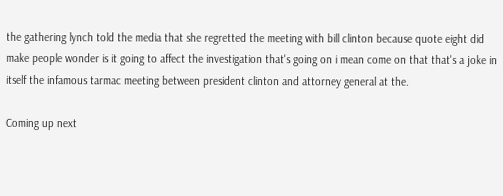the gathering lynch told the media that she regretted the meeting with bill clinton because quote eight did make people wonder is it going to affect the investigation that's going on i mean come on that that's a joke in itself the infamous tarmac meeting between president clinton and attorney general at the.

Coming up next